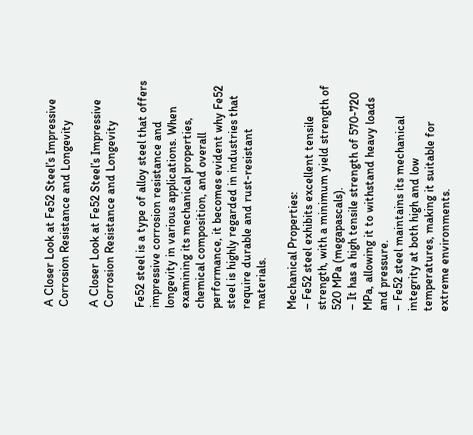A Closer Look at Fe52 Steel’s Impressive Corrosion Resistance and Longevity

A Closer Look at Fe52 Steel’s Impressive Corrosion Resistance and Longevity

Fe52 steel is a type of alloy steel that offers impressive corrosion resistance and longevity in various applications. When examining its mechanical properties, chemical composition, and overall performance, it becomes evident why Fe52 steel is highly regarded in industries that require durable and rust-resistant materials.

Mechanical Properties:
– Fe52 steel exhibits excellent tensile strength, with a minimum yield strength of 520 MPa (megapascals).
– It has a high tensile strength of 570-720 MPa, allowing it to withstand heavy loads and pressure.
– Fe52 steel maintains its mechanical integrity at both high and low temperatures, making it suitable for extreme environments.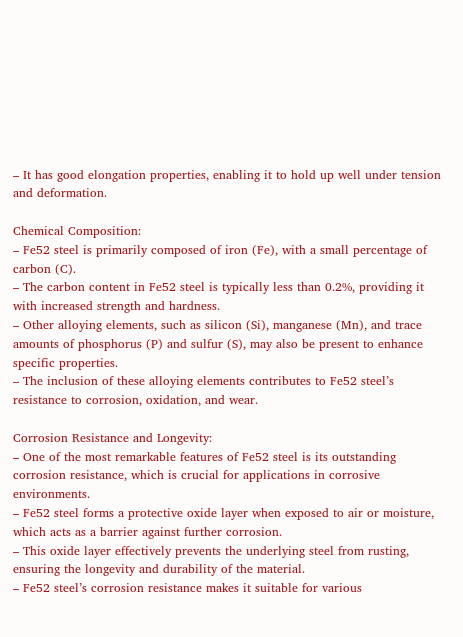– It has good elongation properties, enabling it to hold up well under tension and deformation.

Chemical Composition:
– Fe52 steel is primarily composed of iron (Fe), with a small percentage of carbon (C).
– The carbon content in Fe52 steel is typically less than 0.2%, providing it with increased strength and hardness.
– Other alloying elements, such as silicon (Si), manganese (Mn), and trace amounts of phosphorus (P) and sulfur (S), may also be present to enhance specific properties.
– The inclusion of these alloying elements contributes to Fe52 steel’s resistance to corrosion, oxidation, and wear.

Corrosion Resistance and Longevity:
– One of the most remarkable features of Fe52 steel is its outstanding corrosion resistance, which is crucial for applications in corrosive environments.
– Fe52 steel forms a protective oxide layer when exposed to air or moisture, which acts as a barrier against further corrosion.
– This oxide layer effectively prevents the underlying steel from rusting, ensuring the longevity and durability of the material.
– Fe52 steel’s corrosion resistance makes it suitable for various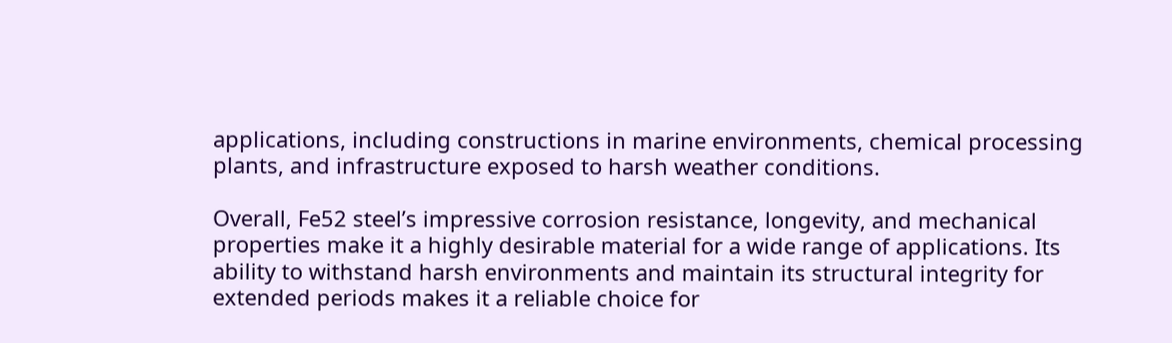applications, including constructions in marine environments, chemical processing plants, and infrastructure exposed to harsh weather conditions.

Overall, Fe52 steel’s impressive corrosion resistance, longevity, and mechanical properties make it a highly desirable material for a wide range of applications. Its ability to withstand harsh environments and maintain its structural integrity for extended periods makes it a reliable choice for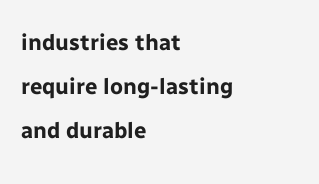industries that require long-lasting and durable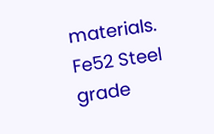materials.
Fe52 Steel grade